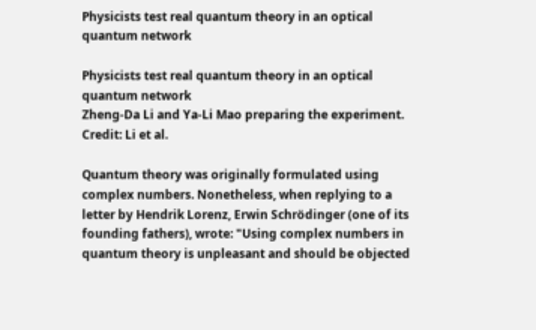Physicists test real quantum theory in an optical quantum network

Physicists test real quantum theory in an optical quantum network
Zheng-Da Li and Ya-Li Mao preparing the experiment. Credit: Li et al.

Quantum theory was originally formulated using complex numbers. Nonetheless, when replying to a letter by Hendrik Lorenz, Erwin Schrödinger (one of its founding fathers), wrote: "Using complex numbers in quantum theory is unpleasant and should be objected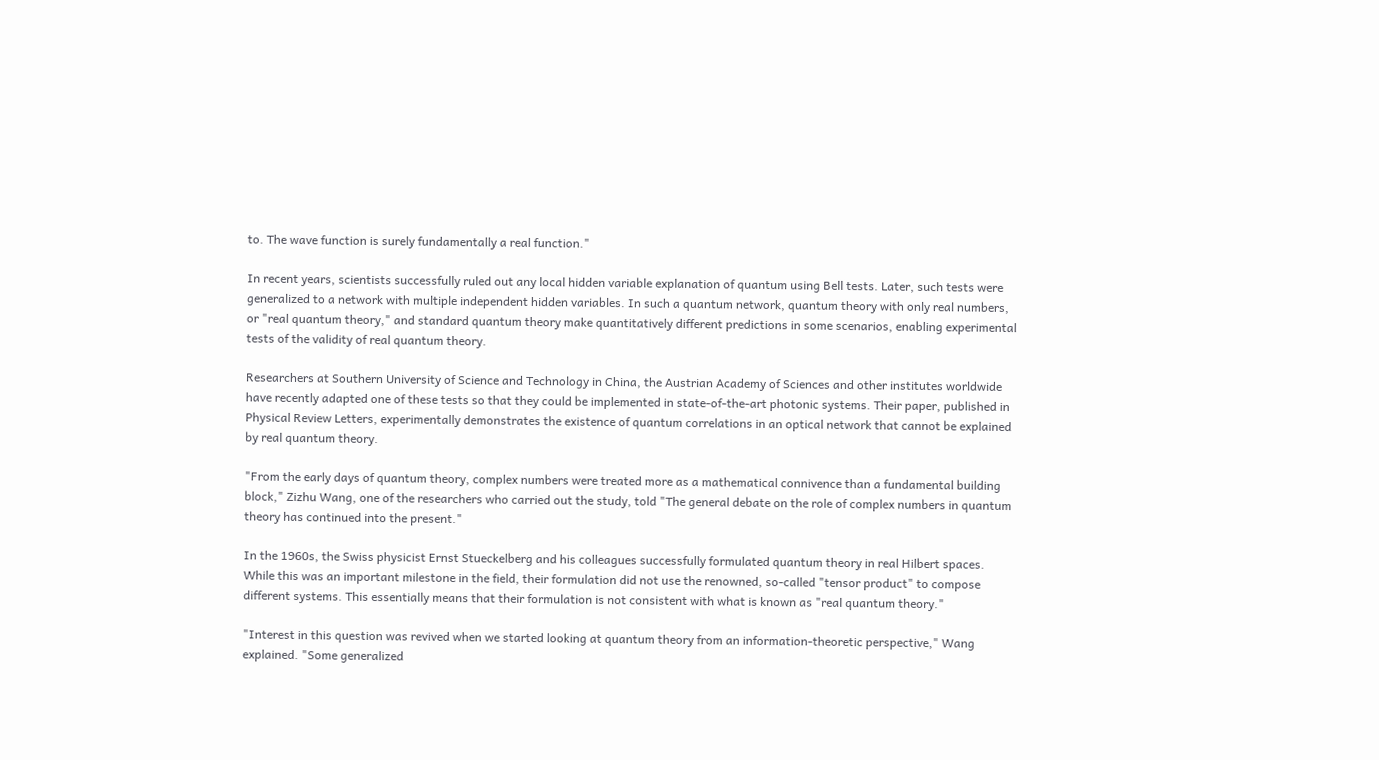to. The wave function is surely fundamentally a real function."

In recent years, scientists successfully ruled out any local hidden variable explanation of quantum using Bell tests. Later, such tests were generalized to a network with multiple independent hidden variables. In such a quantum network, quantum theory with only real numbers, or "real quantum theory," and standard quantum theory make quantitatively different predictions in some scenarios, enabling experimental tests of the validity of real quantum theory.

Researchers at Southern University of Science and Technology in China, the Austrian Academy of Sciences and other institutes worldwide have recently adapted one of these tests so that they could be implemented in state-of-the-art photonic systems. Their paper, published in Physical Review Letters, experimentally demonstrates the existence of quantum correlations in an optical network that cannot be explained by real quantum theory.

"From the early days of quantum theory, complex numbers were treated more as a mathematical connivence than a fundamental building block," Zizhu Wang, one of the researchers who carried out the study, told "The general debate on the role of complex numbers in quantum theory has continued into the present."

In the 1960s, the Swiss physicist Ernst Stueckelberg and his colleagues successfully formulated quantum theory in real Hilbert spaces. While this was an important milestone in the field, their formulation did not use the renowned, so-called "tensor product" to compose different systems. This essentially means that their formulation is not consistent with what is known as "real quantum theory."

"Interest in this question was revived when we started looking at quantum theory from an information-theoretic perspective," Wang explained. "Some generalized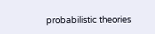probabilistic theories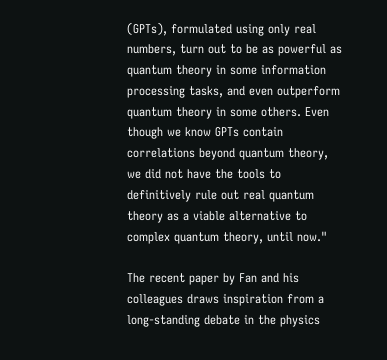(GPTs), formulated using only real numbers, turn out to be as powerful as quantum theory in some information processing tasks, and even outperform quantum theory in some others. Even though we know GPTs contain correlations beyond quantum theory, we did not have the tools to definitively rule out real quantum theory as a viable alternative to complex quantum theory, until now."

The recent paper by Fan and his colleagues draws inspiration from a long-standing debate in the physics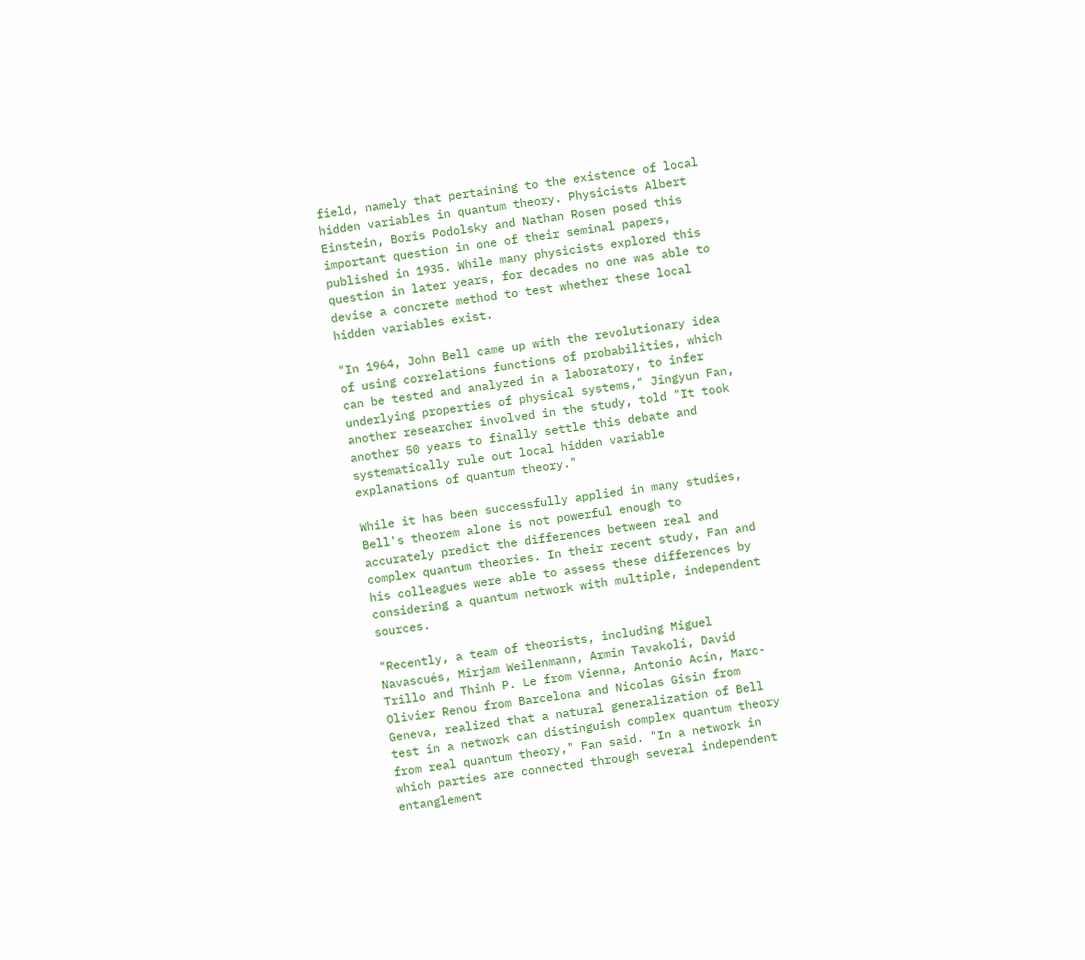field, namely that pertaining to the existence of local hidden variables in quantum theory. Physicists Albert Einstein, Boris Podolsky and Nathan Rosen posed this important question in one of their seminal papers, published in 1935. While many physicists explored this question in later years, for decades no one was able to devise a concrete method to test whether these local hidden variables exist.

"In 1964, John Bell came up with the revolutionary idea of using correlations functions of probabilities, which can be tested and analyzed in a laboratory, to infer underlying properties of physical systems," Jingyun Fan, another researcher involved in the study, told "It took another 50 years to finally settle this debate and systematically rule out local hidden variable explanations of quantum theory."

While it has been successfully applied in many studies, Bell's theorem alone is not powerful enough to accurately predict the differences between real and complex quantum theories. In their recent study, Fan and his colleagues were able to assess these differences by considering a quantum network with multiple, independent sources.

"Recently, a team of theorists, including Miguel Navascués, Mirjam Weilenmann, Armin Tavakoli, David Trillo and Thinh P. Le from Vienna, Antonio Acín, Marc-Olivier Renou from Barcelona and Nicolas Gisin from Geneva, realized that a natural generalization of Bell test in a network can distinguish complex quantum theory from real quantum theory," Fan said. "In a network in which parties are connected through several independent entanglement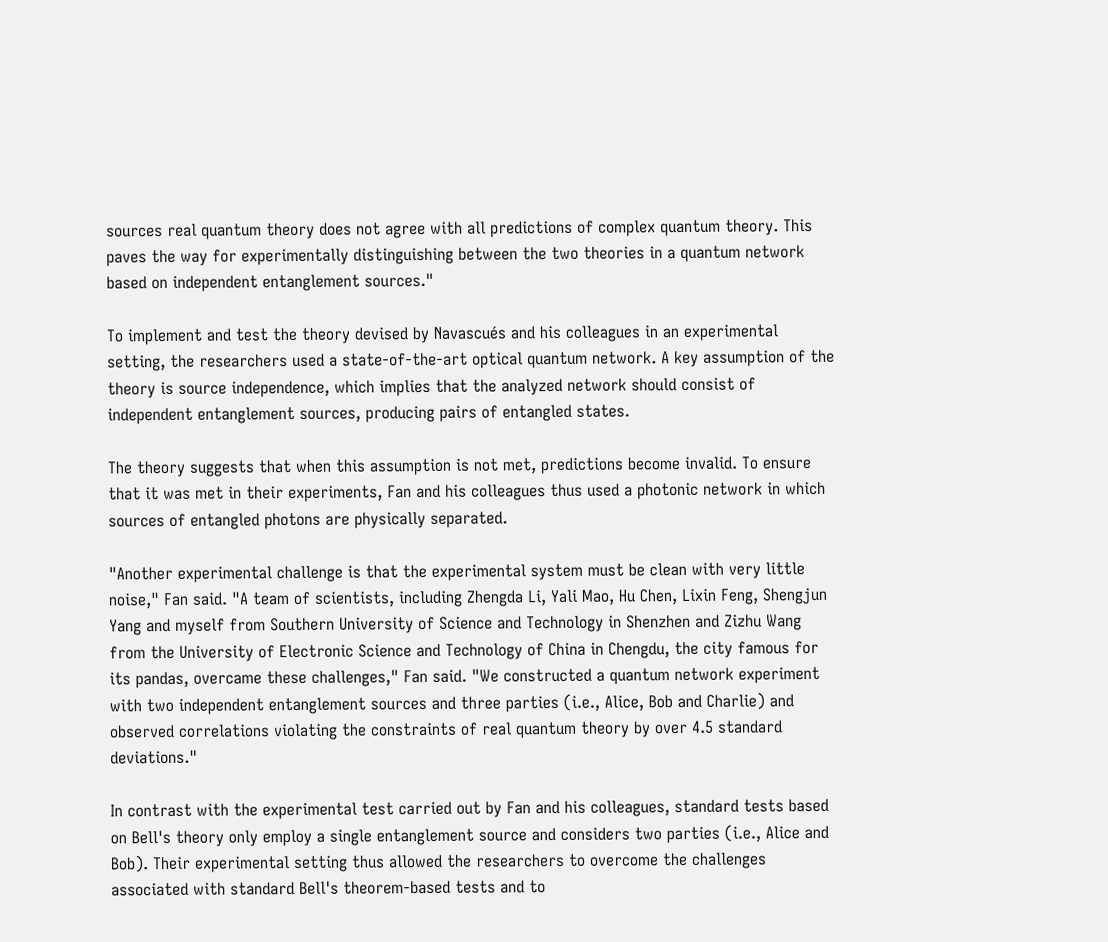sources real quantum theory does not agree with all predictions of complex quantum theory. This paves the way for experimentally distinguishing between the two theories in a quantum network based on independent entanglement sources."

To implement and test the theory devised by Navascués and his colleagues in an experimental setting, the researchers used a state-of-the-art optical quantum network. A key assumption of the theory is source independence, which implies that the analyzed network should consist of independent entanglement sources, producing pairs of entangled states.

The theory suggests that when this assumption is not met, predictions become invalid. To ensure that it was met in their experiments, Fan and his colleagues thus used a photonic network in which sources of entangled photons are physically separated.

"Another experimental challenge is that the experimental system must be clean with very little noise," Fan said. "A team of scientists, including Zhengda Li, Yali Mao, Hu Chen, Lixin Feng, Shengjun Yang and myself from Southern University of Science and Technology in Shenzhen and Zizhu Wang from the University of Electronic Science and Technology of China in Chengdu, the city famous for its pandas, overcame these challenges," Fan said. "We constructed a quantum network experiment with two independent entanglement sources and three parties (i.e., Alice, Bob and Charlie) and observed correlations violating the constraints of real quantum theory by over 4.5 standard deviations."

In contrast with the experimental test carried out by Fan and his colleagues, standard tests based on Bell's theory only employ a single entanglement source and considers two parties (i.e., Alice and Bob). Their experimental setting thus allowed the researchers to overcome the challenges associated with standard Bell's theorem-based tests and to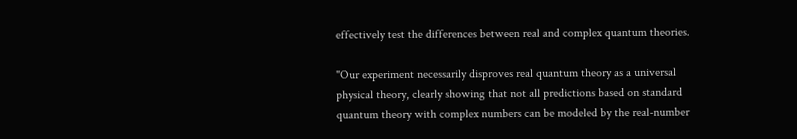effectively test the differences between real and complex quantum theories.

"Our experiment necessarily disproves real quantum theory as a universal physical theory, clearly showing that not all predictions based on standard quantum theory with complex numbers can be modeled by the real-number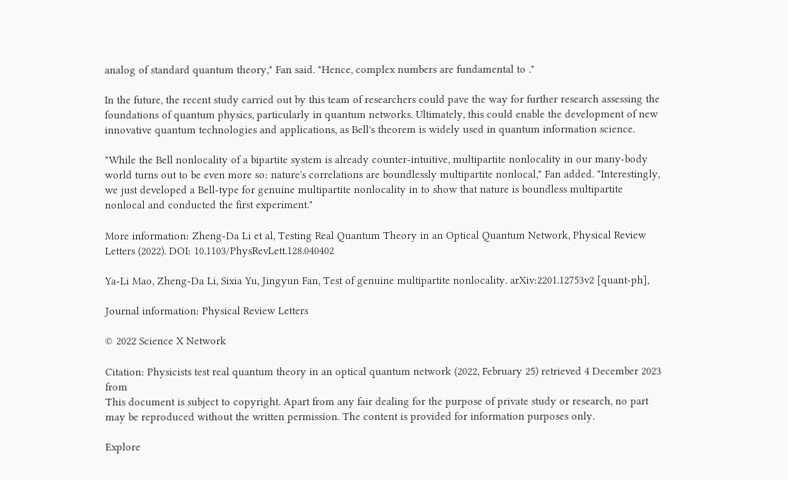analog of standard quantum theory," Fan said. "Hence, complex numbers are fundamental to ."

In the future, the recent study carried out by this team of researchers could pave the way for further research assessing the foundations of quantum physics, particularly in quantum networks. Ultimately, this could enable the development of new innovative quantum technologies and applications, as Bell's theorem is widely used in quantum information science.

"While the Bell nonlocality of a bipartite system is already counter-intuitive, multipartite nonlocality in our many-body world turns out to be even more so: nature's correlations are boundlessly multipartite nonlocal," Fan added. "Interestingly, we just developed a Bell-type for genuine multipartite nonlocality in to show that nature is boundless multipartite nonlocal and conducted the first experiment."

More information: Zheng-Da Li et al, Testing Real Quantum Theory in an Optical Quantum Network, Physical Review Letters (2022). DOI: 10.1103/PhysRevLett.128.040402

Ya-Li Mao, Zheng-Da Li, Sixia Yu, Jingyun Fan, Test of genuine multipartite nonlocality. arXiv:2201.12753v2 [quant-ph],

Journal information: Physical Review Letters

© 2022 Science X Network

Citation: Physicists test real quantum theory in an optical quantum network (2022, February 25) retrieved 4 December 2023 from
This document is subject to copyright. Apart from any fair dealing for the purpose of private study or research, no part may be reproduced without the written permission. The content is provided for information purposes only.

Explore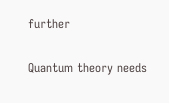further

Quantum theory needs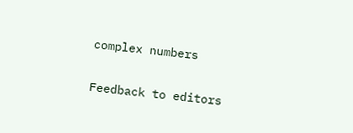complex numbers


Feedback to editors